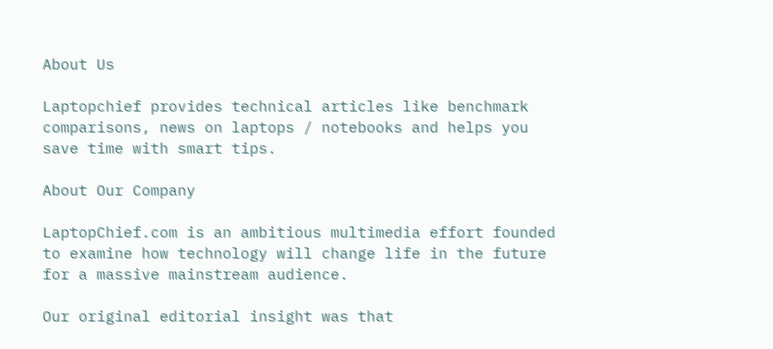About Us

Laptopchief provides technical articles like benchmark comparisons, news on laptops / notebooks and helps you save time with smart tips.

About Our Company

LaptopChief.com is an ambitious multimedia effort founded to examine how technology will change life in the future for a massive mainstream audience.

Our original editorial insight was that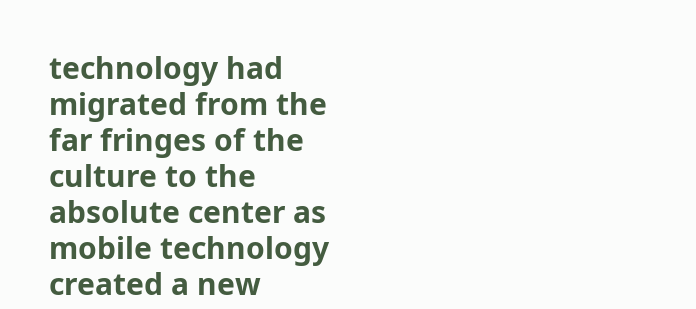technology had migrated from the far fringes of the culture to the absolute center as mobile technology created a new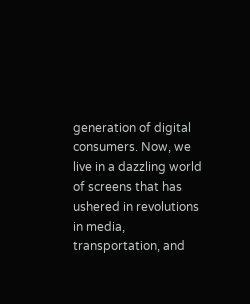generation of digital consumers. Now, we live in a dazzling world of screens that has ushered in revolutions in media, transportation, and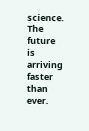science. The future is arriving faster than ever.